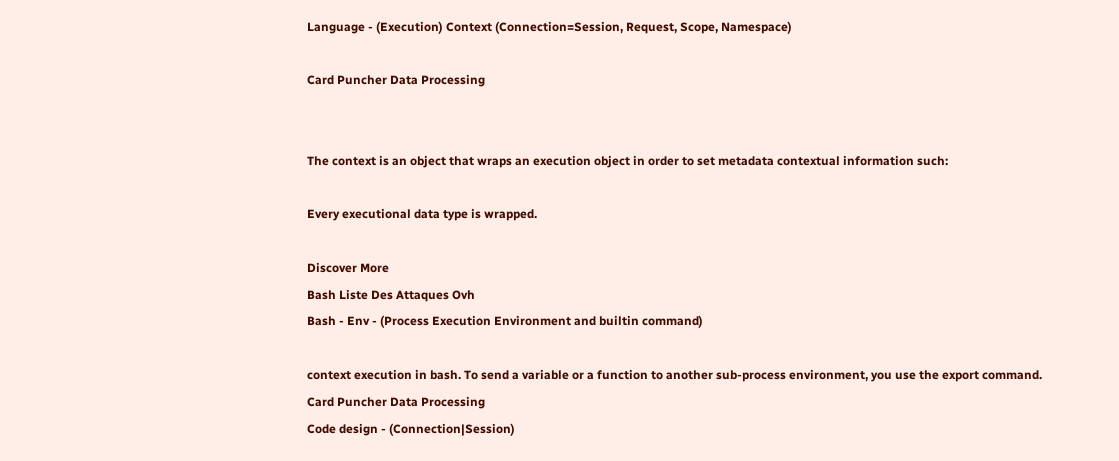Language - (Execution) Context (Connection=Session, Request, Scope, Namespace)

Card Puncher Data Processing


The context is an object that wraps an execution object in order to set metadata contextual information such:

Every executional data type is wrapped.

Discover More
Bash Liste Des Attaques Ovh
Bash - Env - (Process Execution Environment and builtin command)

context execution in bash. To send a variable or a function to another sub-process environment, you use the export command.
Card Puncher Data Processing
Code design - (Connection|Session)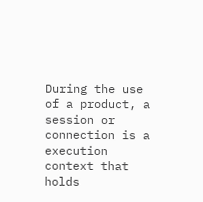During the use of a product, a session or connection is a execution context that holds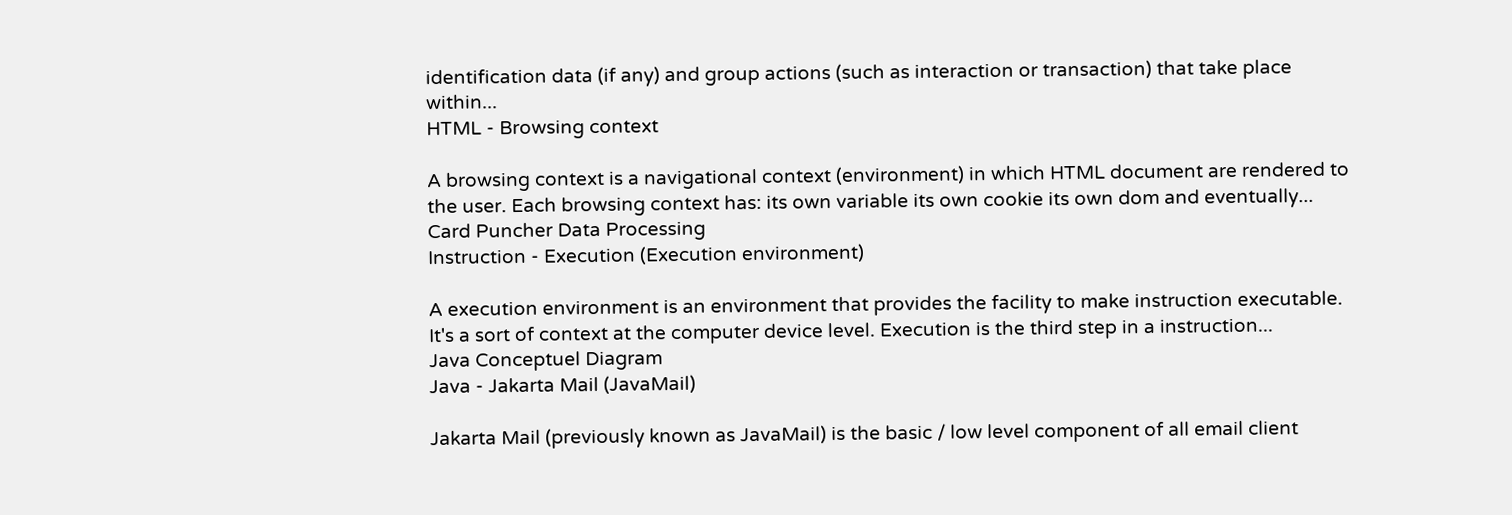identification data (if any) and group actions (such as interaction or transaction) that take place within...
HTML - Browsing context

A browsing context is a navigational context (environment) in which HTML document are rendered to the user. Each browsing context has: its own variable its own cookie its own dom and eventually...
Card Puncher Data Processing
Instruction - Execution (Execution environment)

A execution environment is an environment that provides the facility to make instruction executable. It's a sort of context at the computer device level. Execution is the third step in a instruction...
Java Conceptuel Diagram
Java - Jakarta Mail (JavaMail)

Jakarta Mail (previously known as JavaMail) is the basic / low level component of all email client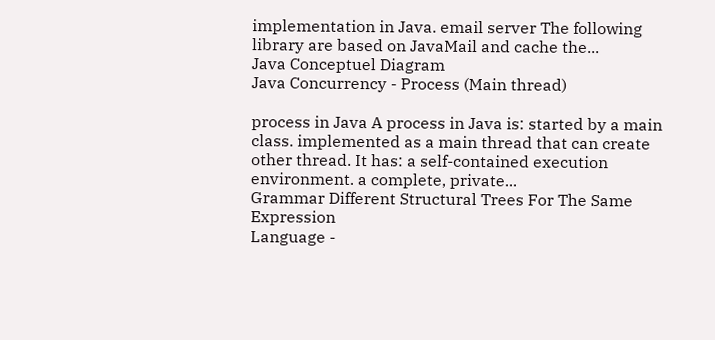implementation in Java. email server The following library are based on JavaMail and cache the...
Java Conceptuel Diagram
Java Concurrency - Process (Main thread)

process in Java A process in Java is: started by a main class. implemented as a main thread that can create other thread. It has: a self-contained execution environment. a complete, private...
Grammar Different Structural Trees For The Same Expression
Language -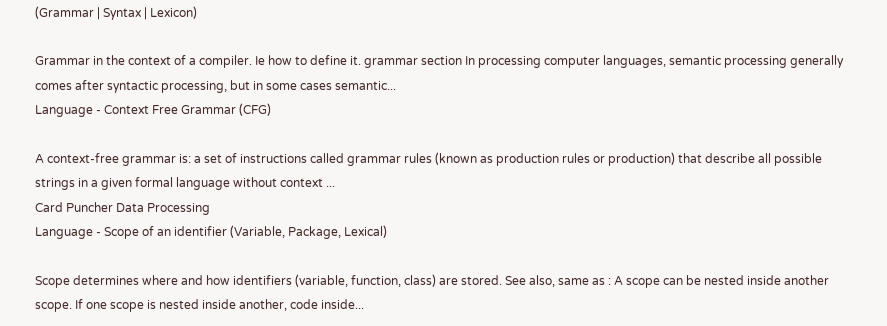(Grammar | Syntax | Lexicon)

Grammar in the context of a compiler. Ie how to define it. grammar section In processing computer languages, semantic processing generally comes after syntactic processing, but in some cases semantic...
Language - Context Free Grammar (CFG)

A context-free grammar is: a set of instructions called grammar rules (known as production rules or production) that describe all possible strings in a given formal language without context ...
Card Puncher Data Processing
Language - Scope of an identifier (Variable, Package, Lexical)

Scope determines where and how identifiers (variable, function, class) are stored. See also, same as : A scope can be nested inside another scope. If one scope is nested inside another, code inside...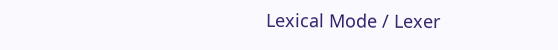Lexical Mode / Lexer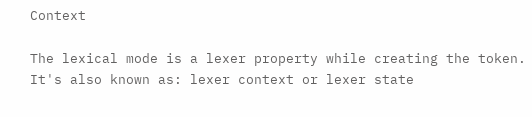Context

The lexical mode is a lexer property while creating the token. It's also known as: lexer context or lexer state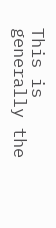This is generally the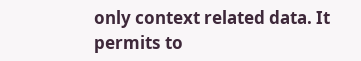only context related data. It permits to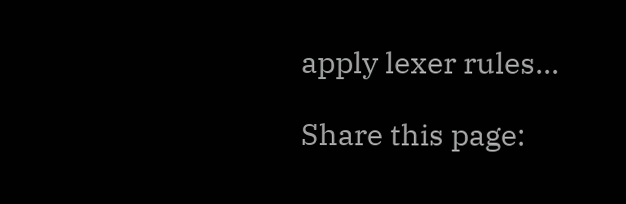apply lexer rules...

Share this page: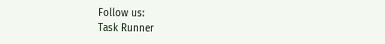Follow us:
Task Runner